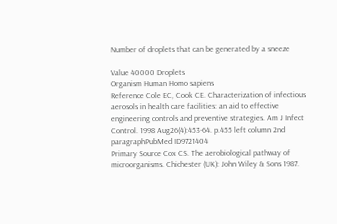Number of droplets that can be generated by a sneeze

Value 40000 Droplets
Organism Human Homo sapiens
Reference Cole EC, Cook CE. Characterization of infectious aerosols in health care facilities: an aid to effective engineering controls and preventive strategies. Am J Infect Control. 1998 Aug26(4):453-64. p.455 left column 2nd paragraphPubMed ID9721404
Primary Source Cox CS. The aerobiological pathway of microorganisms. Chichester (UK): John Wiley & Sons 1987.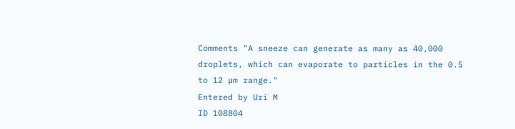Comments "A sneeze can generate as many as 40,000 droplets, which can evaporate to particles in the 0.5 to 12 µm range."
Entered by Uri M
ID 108804